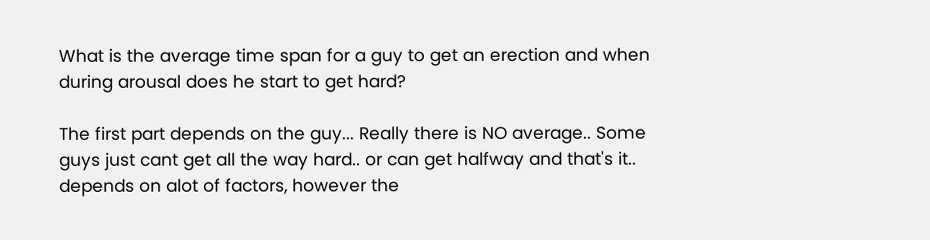What is the average time span for a guy to get an erection and when during arousal does he start to get hard?

The first part depends on the guy... Really there is NO average.. Some guys just cant get all the way hard.. or can get halfway and that's it.. depends on alot of factors, however the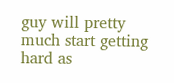guy will pretty much start getting hard as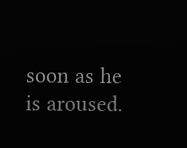soon as he is aroused.